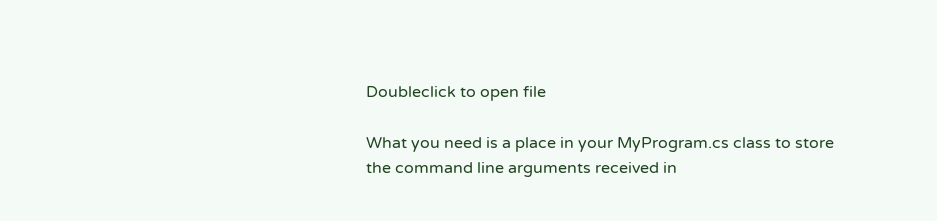Doubleclick to open file

What you need is a place in your MyProgram.cs class to store the command line arguments received in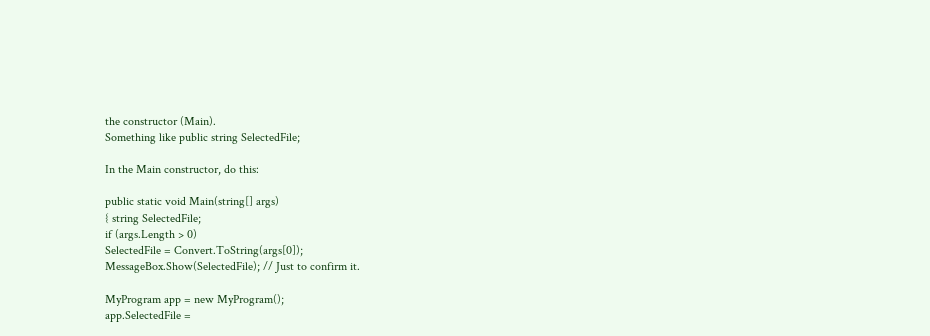the constructor (Main).
Something like public string SelectedFile;

In the Main constructor, do this:

public static void Main(string[] args)
{ string SelectedFile;
if (args.Length > 0)
SelectedFile = Convert.ToString(args[0]);
MessageBox.Show(SelectedFile); // Just to confirm it.

MyProgram app = new MyProgram();
app.SelectedFile =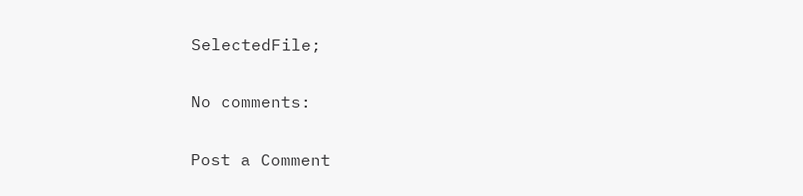SelectedFile;

No comments:

Post a Comment